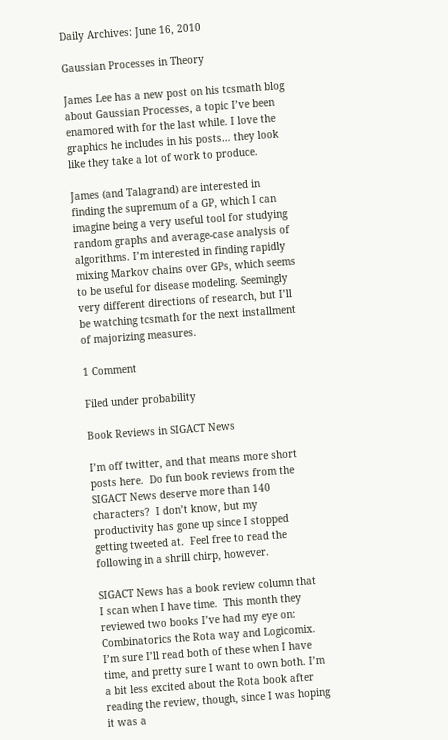Daily Archives: June 16, 2010

Gaussian Processes in Theory

James Lee has a new post on his tcsmath blog about Gaussian Processes, a topic I’ve been enamored with for the last while. I love the graphics he includes in his posts… they look like they take a lot of work to produce.

James (and Talagrand) are interested in finding the supremum of a GP, which I can imagine being a very useful tool for studying random graphs and average-case analysis of algorithms. I’m interested in finding rapidly mixing Markov chains over GPs, which seems to be useful for disease modeling. Seemingly very different directions of research, but I’ll be watching tcsmath for the next installment of majorizing measures.

1 Comment

Filed under probability

Book Reviews in SIGACT News

I’m off twitter, and that means more short posts here.  Do fun book reviews from the SIGACT News deserve more than 140 characters?  I don’t know, but my productivity has gone up since I stopped getting tweeted at.  Feel free to read the following in a shrill chirp, however.

SIGACT News has a book review column that I scan when I have time.  This month they reviewed two books I’ve had my eye on: Combinatorics the Rota way and Logicomix. I’m sure I’ll read both of these when I have time, and pretty sure I want to own both. I’m a bit less excited about the Rota book after reading the review, though, since I was hoping it was a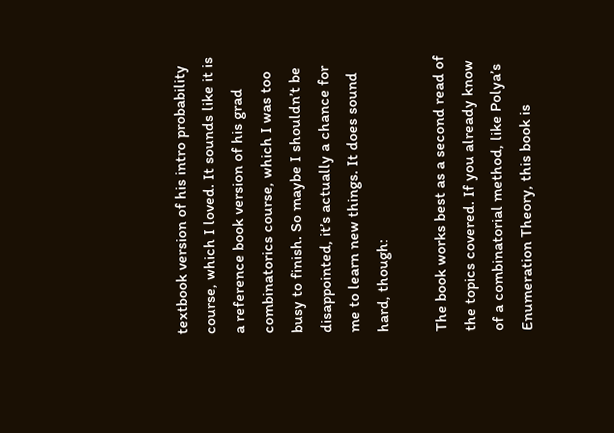textbook version of his intro probability course, which I loved. It sounds like it is a reference book version of his grad combinatorics course, which I was too busy to finish. So maybe I shouldn’t be disappointed, it’s actually a chance for me to learn new things. It does sound hard, though:

The book works best as a second read of the topics covered. If you already know of a combinatorial method, like Polya’s Enumeration Theory, this book is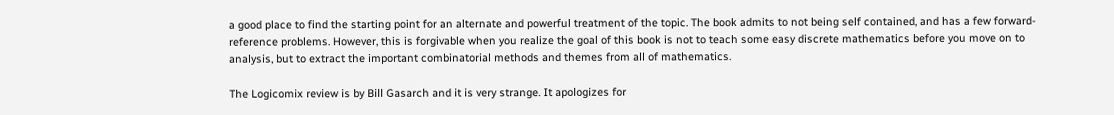a good place to find the starting point for an alternate and powerful treatment of the topic. The book admits to not being self contained, and has a few forward-reference problems. However, this is forgivable when you realize the goal of this book is not to teach some easy discrete mathematics before you move on to analysis, but to extract the important combinatorial methods and themes from all of mathematics.

The Logicomix review is by Bill Gasarch and it is very strange. It apologizes for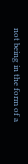not being in the form of a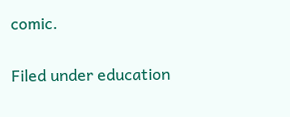comic.


Filed under education